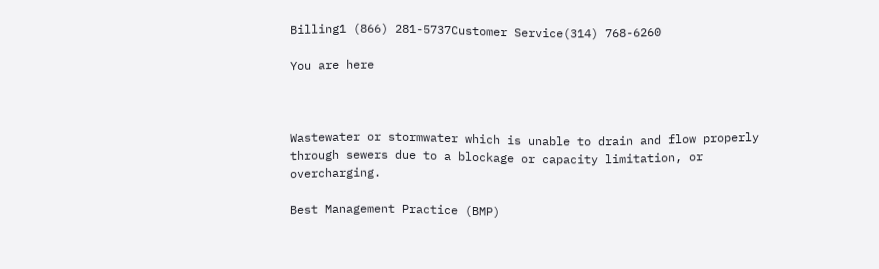Billing1 (866) 281-5737Customer Service(314) 768-6260

You are here



Wastewater or stormwater which is unable to drain and flow properly through sewers due to a blockage or capacity limitation, or overcharging.

Best Management Practice (BMP)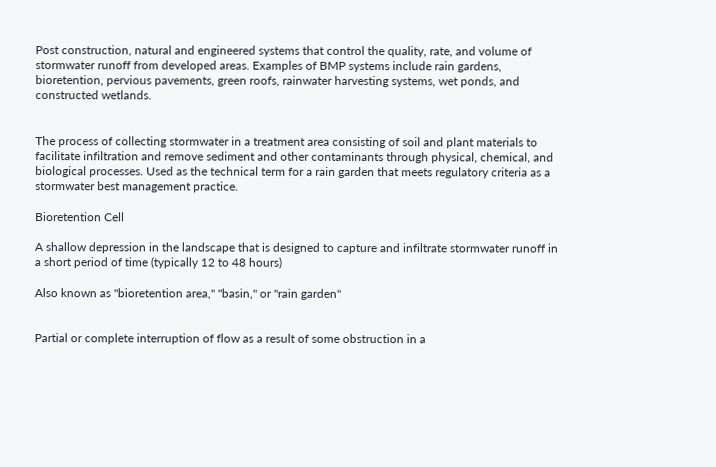Post construction, natural and engineered systems that control the quality, rate, and volume of stormwater runoff from developed areas. Examples of BMP systems include rain gardens, bioretention, pervious pavements, green roofs, rainwater harvesting systems, wet ponds, and constructed wetlands.


The process of collecting stormwater in a treatment area consisting of soil and plant materials to facilitate infiltration and remove sediment and other contaminants through physical, chemical, and biological processes. Used as the technical term for a rain garden that meets regulatory criteria as a stormwater best management practice.

Bioretention Cell

A shallow depression in the landscape that is designed to capture and infiltrate stormwater runoff in a short period of time (typically 12 to 48 hours)

Also known as "bioretention area," "basin," or "rain garden"


Partial or complete interruption of flow as a result of some obstruction in a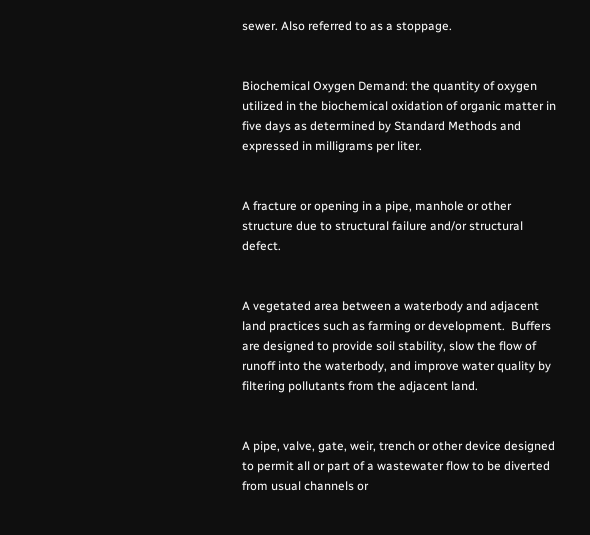sewer. Also referred to as a stoppage.


Biochemical Oxygen Demand: the quantity of oxygen utilized in the biochemical oxidation of organic matter in five days as determined by Standard Methods and expressed in milligrams per liter.


A fracture or opening in a pipe, manhole or other structure due to structural failure and/or structural defect.


A vegetated area between a waterbody and adjacent land practices such as farming or development.  Buffers are designed to provide soil stability, slow the flow of runoff into the waterbody, and improve water quality by filtering pollutants from the adjacent land.


A pipe, valve, gate, weir, trench or other device designed to permit all or part of a wastewater flow to be diverted from usual channels or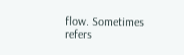flow. Sometimes refers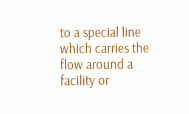to a special line which carries the flow around a facility or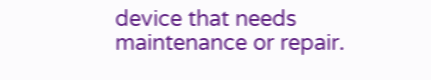device that needs maintenance or repair.